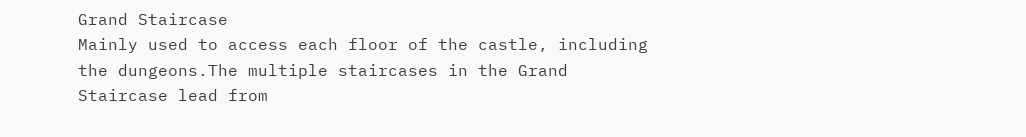Grand Staircase
Mainly used to access each floor of the castle, including the dungeons.The multiple staircases in the Grand Staircase lead from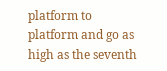platform to platform and go as high as the seventh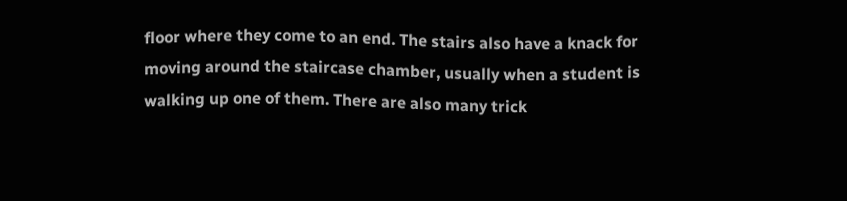floor where they come to an end. The stairs also have a knack for moving around the staircase chamber, usually when a student is walking up one of them. There are also many trick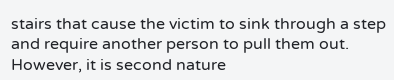stairs that cause the victim to sink through a step and require another person to pull them out. However, it is second nature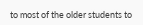to most of the older students to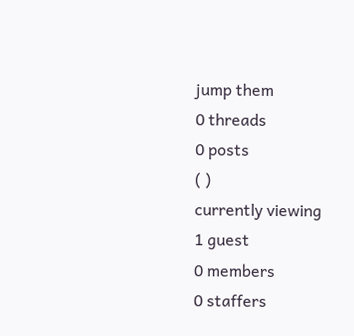jump them
0 threads
0 posts
( )
currently viewing
1 guest
0 members
0 staffers